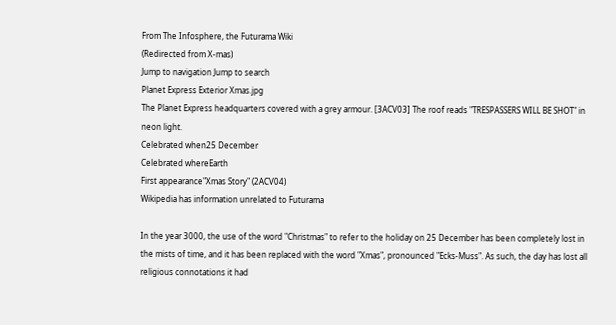From The Infosphere, the Futurama Wiki
(Redirected from X-mas)
Jump to navigation Jump to search
Planet Express Exterior Xmas.jpg
The Planet Express headquarters covered with a grey armour. [3ACV03] The roof reads "TRESPASSERS WILL BE SHOT" in neon light.
Celebrated when25 December
Celebrated whereEarth
First appearance"Xmas Story" (2ACV04)
Wikipedia has information unrelated to Futurama

In the year 3000, the use of the word "Christmas" to refer to the holiday on 25 December has been completely lost in the mists of time, and it has been replaced with the word "Xmas", pronounced "Ecks-Muss". As such, the day has lost all religious connotations it had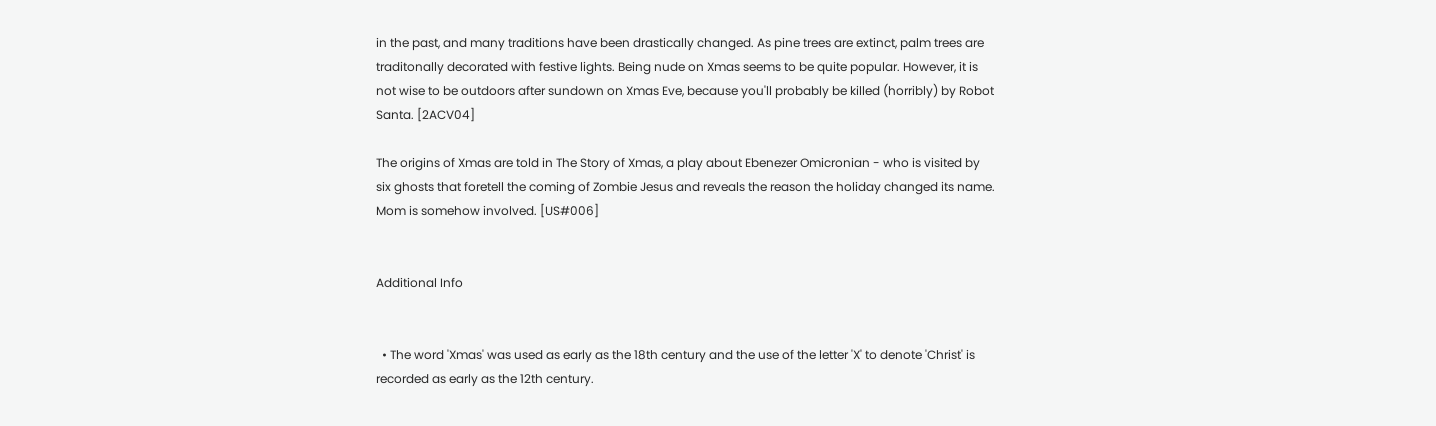in the past, and many traditions have been drastically changed. As pine trees are extinct, palm trees are traditonally decorated with festive lights. Being nude on Xmas seems to be quite popular. However, it is not wise to be outdoors after sundown on Xmas Eve, because you'll probably be killed (horribly) by Robot Santa. [2ACV04]

The origins of Xmas are told in The Story of Xmas, a play about Ebenezer Omicronian - who is visited by six ghosts that foretell the coming of Zombie Jesus and reveals the reason the holiday changed its name. Mom is somehow involved. [US#006]


Additional Info


  • The word 'Xmas' was used as early as the 18th century and the use of the letter 'X' to denote 'Christ' is recorded as early as the 12th century.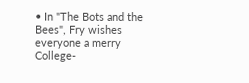• In "The Bots and the Bees", Fry wishes everyone a merry College-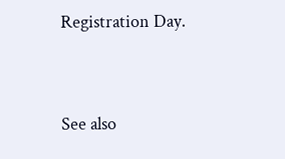Registration Day.


See also